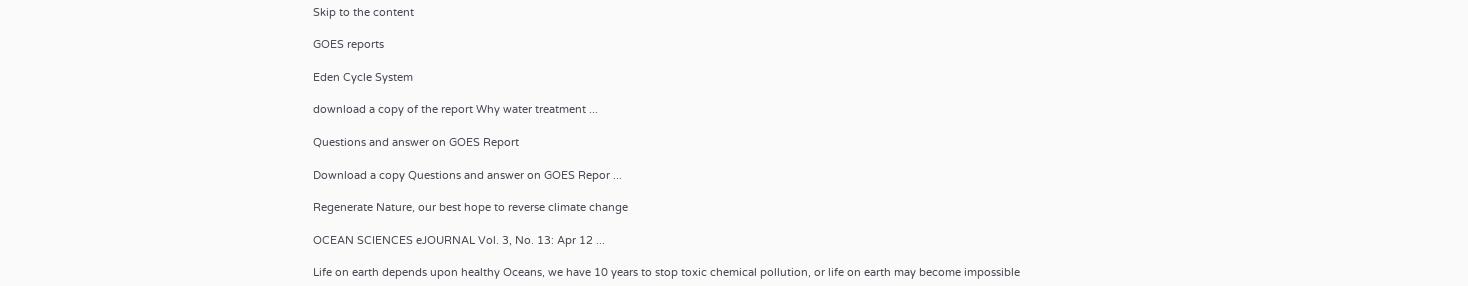Skip to the content

GOES reports

Eden Cycle System

download a copy of the report Why water treatment ...

Questions and answer on GOES Report

Download a copy Questions and answer on GOES Repor ...

Regenerate Nature, our best hope to reverse climate change

OCEAN SCIENCES eJOURNAL Vol. 3, No. 13: Apr 12 ...

Life on earth depends upon healthy Oceans, we have 10 years to stop toxic chemical pollution, or life on earth may become impossible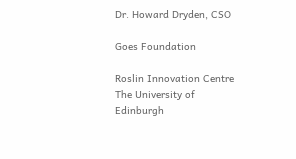Dr. Howard Dryden, CSO

Goes Foundation

Roslin Innovation Centre
The University of Edinburgh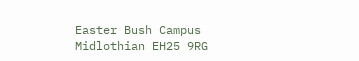Easter Bush Campus
Midlothian EH25 9RG